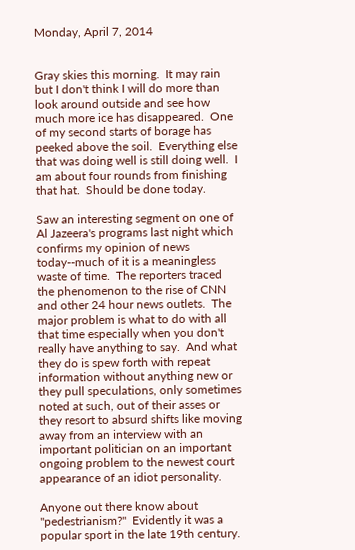Monday, April 7, 2014


Gray skies this morning.  It may rain but I don't think I will do more than look around outside and see how much more ice has disappeared.  One of my second starts of borage has peeked above the soil.  Everything else that was doing well is still doing well.  I am about four rounds from finishing that hat.  Should be done today.

Saw an interesting segment on one of Al Jazeera's programs last night which confirms my opinion of news today--much of it is a meaningless waste of time.  The reporters traced the phenomenon to the rise of CNN and other 24 hour news outlets.  The major problem is what to do with all that time especially when you don't really have anything to say.  And what they do is spew forth with repeat information without anything new or they pull speculations, only sometimes noted at such, out of their asses or they resort to absurd shifts like moving away from an interview with an important politician on an important ongoing problem to the newest court appearance of an idiot personality.

Anyone out there know about "pedestrianism?"  Evidently it was a popular sport in the late 19th century.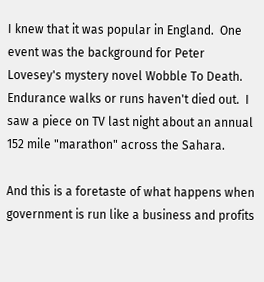I knew that it was popular in England.  One event was the background for Peter Lovesey's mystery novel Wobble To Death.  Endurance walks or runs haven't died out.  I saw a piece on TV last night about an annual 152 mile "marathon" across the Sahara.

And this is a foretaste of what happens when government is run like a business and profits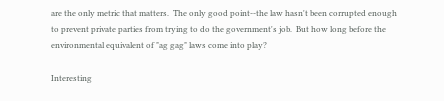are the only metric that matters.  The only good point--the law hasn't been corrupted enough to prevent private parties from trying to do the government's job.  But how long before the environmental equivalent of "ag gag" laws come into play?

Interesting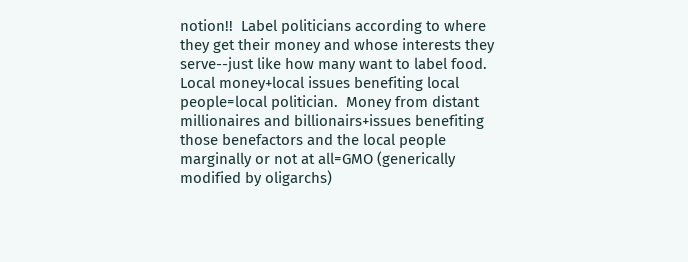notion!!  Label politicians according to where they get their money and whose interests they serve--just like how many want to label food.  Local money+local issues benefiting local people=local politician.  Money from distant millionaires and billionairs+issues benefiting those benefactors and the local people marginally or not at all=GMO (generically modified by oligarchs)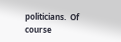politicians.  Of course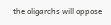the oligarchs will oppose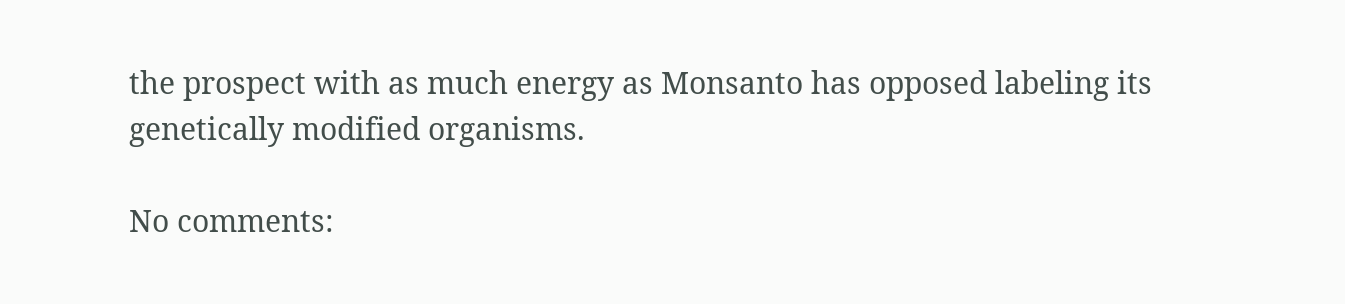the prospect with as much energy as Monsanto has opposed labeling its genetically modified organisms.

No comments: